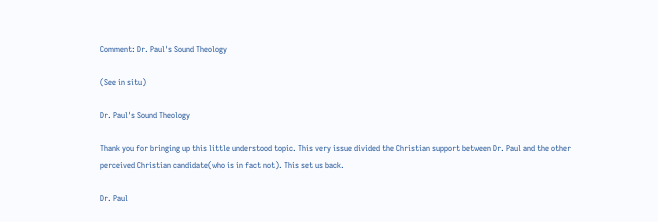Comment: Dr. Paul's Sound Theology

(See in situ)

Dr. Paul's Sound Theology

Thank you for bringing up this little understood topic. This very issue divided the Christian support between Dr. Paul and the other perceived Christian candidate(who is in fact not). This set us back.

Dr. Paul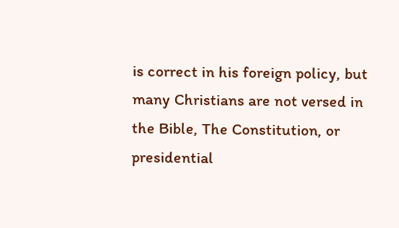is correct in his foreign policy, but many Christians are not versed in the Bible, The Constitution, or presidential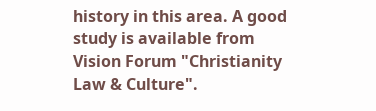history in this area. A good study is available from Vision Forum "Christianity Law & Culture".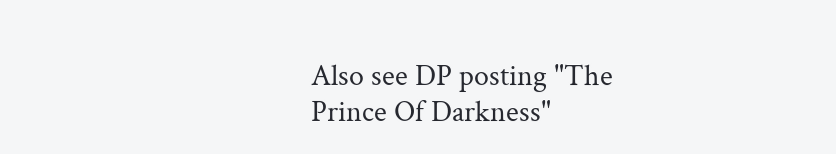Also see DP posting "The Prince Of Darkness"